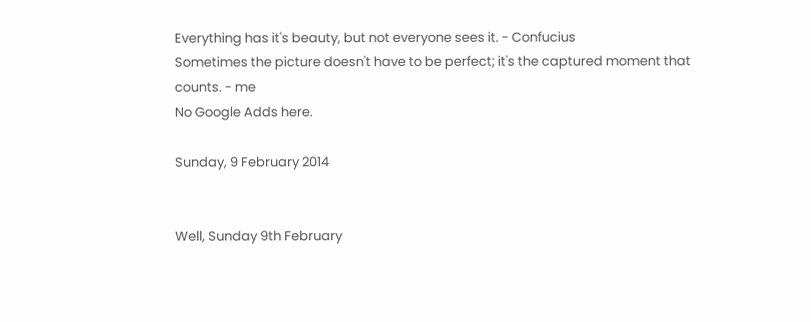Everything has it's beauty, but not everyone sees it. - Confucius
Sometimes the picture doesn't have to be perfect; it's the captured moment that counts. - me
No Google Adds here.

Sunday, 9 February 2014


Well, Sunday 9th February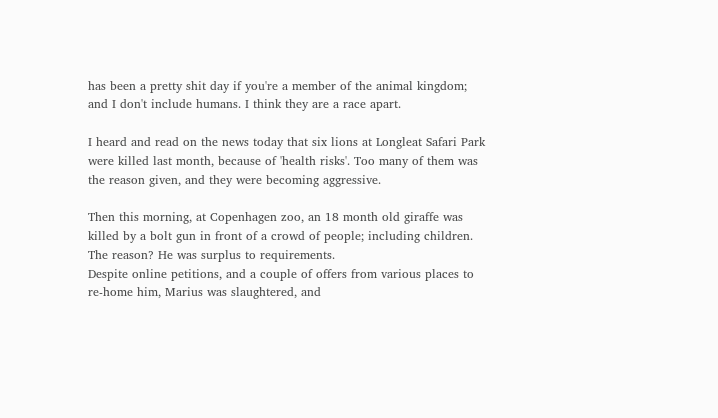has been a pretty shit day if you're a member of the animal kingdom; and I don't include humans. I think they are a race apart.

I heard and read on the news today that six lions at Longleat Safari Park were killed last month, because of 'health risks'. Too many of them was the reason given, and they were becoming aggressive.

Then this morning, at Copenhagen zoo, an 18 month old giraffe was killed by a bolt gun in front of a crowd of people; including children.
The reason? He was surplus to requirements.
Despite online petitions, and a couple of offers from various places to re-home him, Marius was slaughtered, and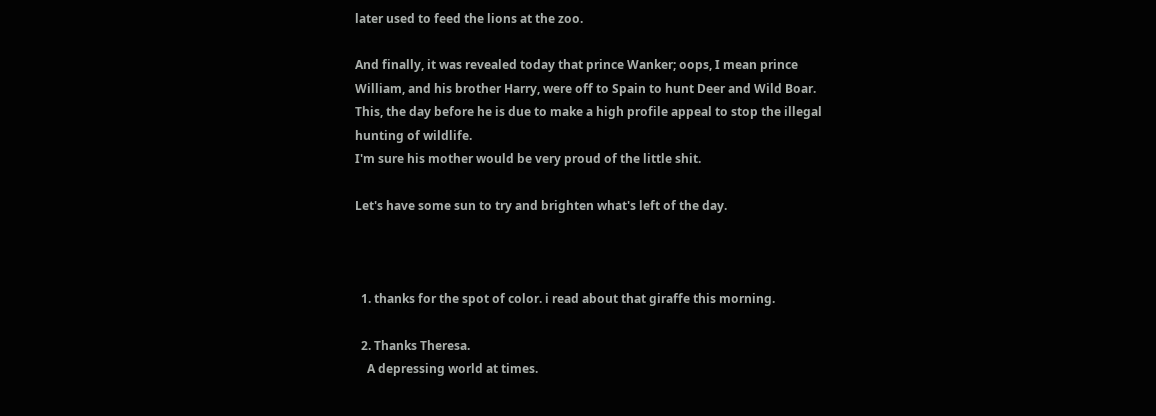later used to feed the lions at the zoo.

And finally, it was revealed today that prince Wanker; oops, I mean prince William, and his brother Harry, were off to Spain to hunt Deer and Wild Boar. This, the day before he is due to make a high profile appeal to stop the illegal hunting of wildlife.
I'm sure his mother would be very proud of the little shit.

Let's have some sun to try and brighten what's left of the day.



  1. thanks for the spot of color. i read about that giraffe this morning.

  2. Thanks Theresa.
    A depressing world at times.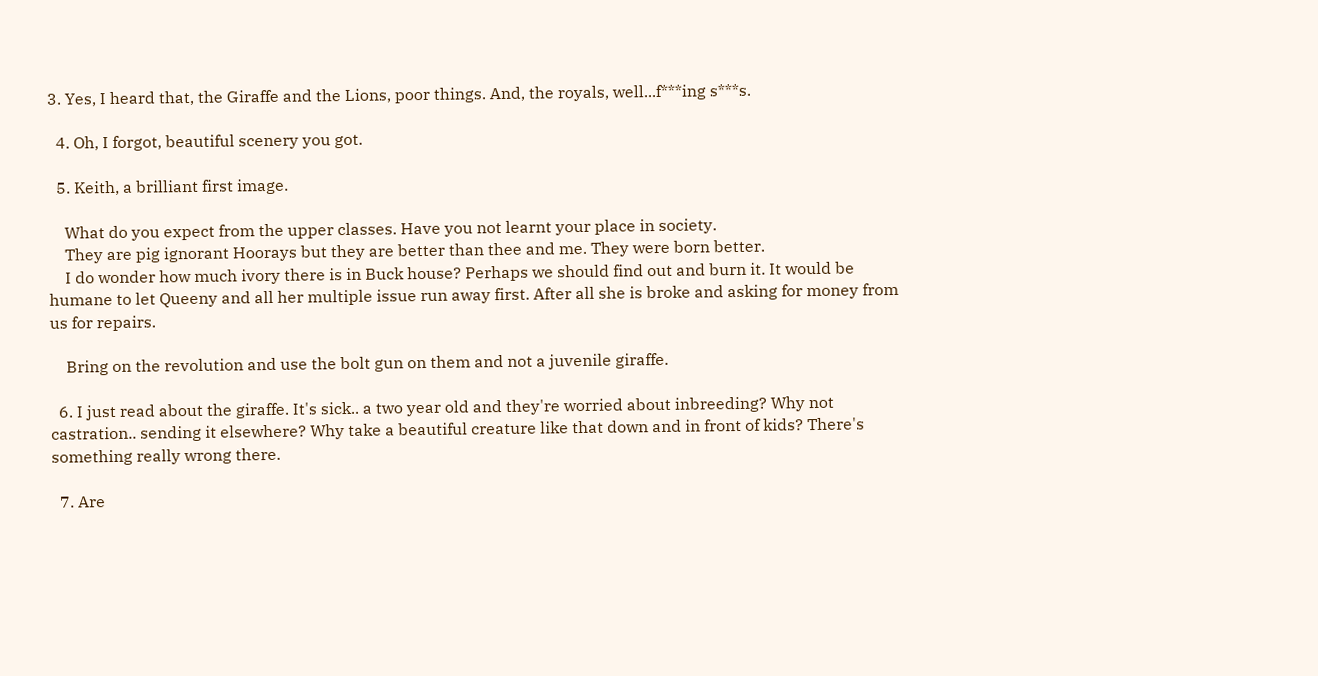3. Yes, I heard that, the Giraffe and the Lions, poor things. And, the royals, well...f***ing s***s.

  4. Oh, I forgot, beautiful scenery you got.

  5. Keith, a brilliant first image.

    What do you expect from the upper classes. Have you not learnt your place in society.
    They are pig ignorant Hoorays but they are better than thee and me. They were born better.
    I do wonder how much ivory there is in Buck house? Perhaps we should find out and burn it. It would be humane to let Queeny and all her multiple issue run away first. After all she is broke and asking for money from us for repairs.

    Bring on the revolution and use the bolt gun on them and not a juvenile giraffe.

  6. I just read about the giraffe. It's sick.. a two year old and they're worried about inbreeding? Why not castration.. sending it elsewhere? Why take a beautiful creature like that down and in front of kids? There's something really wrong there.

  7. Are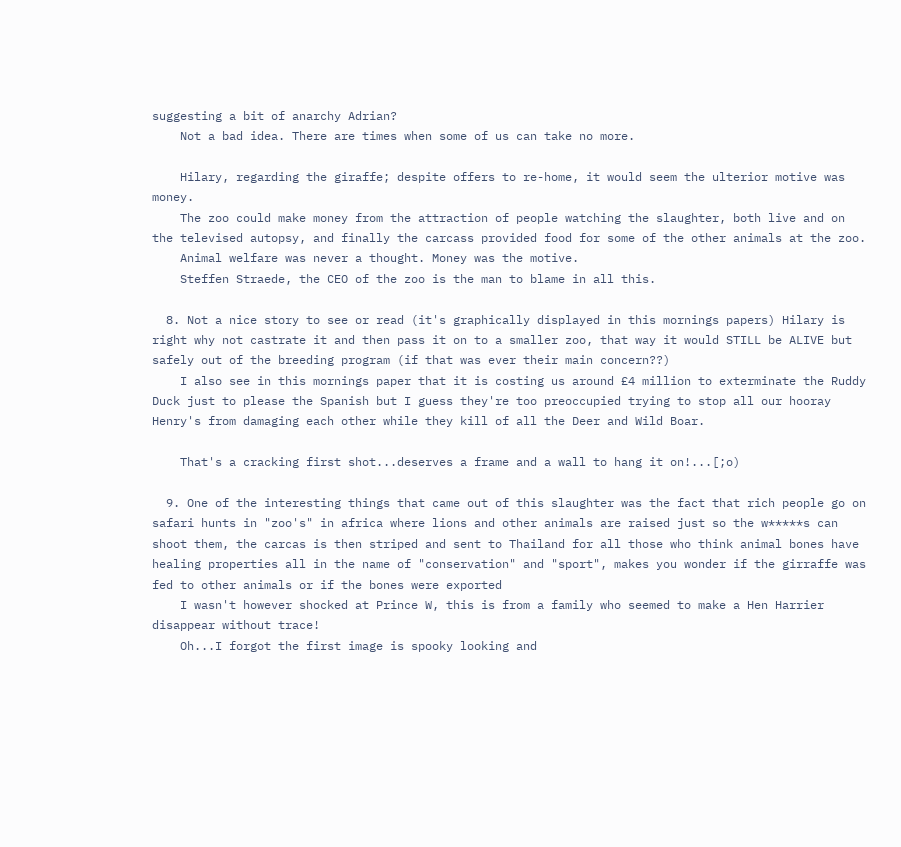suggesting a bit of anarchy Adrian?
    Not a bad idea. There are times when some of us can take no more.

    Hilary, regarding the giraffe; despite offers to re-home, it would seem the ulterior motive was money.
    The zoo could make money from the attraction of people watching the slaughter, both live and on the televised autopsy, and finally the carcass provided food for some of the other animals at the zoo.
    Animal welfare was never a thought. Money was the motive.
    Steffen Straede, the CEO of the zoo is the man to blame in all this.

  8. Not a nice story to see or read (it's graphically displayed in this mornings papers) Hilary is right why not castrate it and then pass it on to a smaller zoo, that way it would STILL be ALIVE but safely out of the breeding program (if that was ever their main concern??)
    I also see in this mornings paper that it is costing us around £4 million to exterminate the Ruddy Duck just to please the Spanish but I guess they're too preoccupied trying to stop all our hooray Henry's from damaging each other while they kill of all the Deer and Wild Boar.

    That's a cracking first shot...deserves a frame and a wall to hang it on!...[;o)

  9. One of the interesting things that came out of this slaughter was the fact that rich people go on safari hunts in "zoo's" in africa where lions and other animals are raised just so the w*****s can shoot them, the carcas is then striped and sent to Thailand for all those who think animal bones have healing properties all in the name of "conservation" and "sport", makes you wonder if the girraffe was fed to other animals or if the bones were exported
    I wasn't however shocked at Prince W, this is from a family who seemed to make a Hen Harrier disappear without trace!
    Oh...I forgot the first image is spooky looking and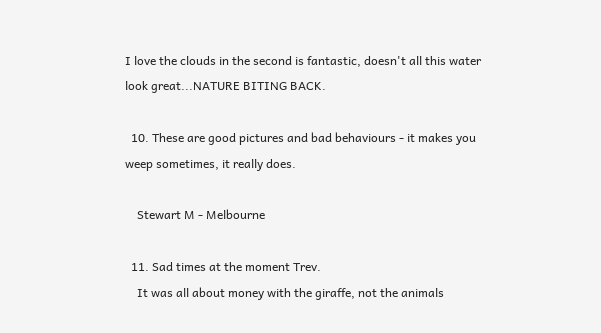I love the clouds in the second is fantastic, doesn't all this water look great...NATURE BITING BACK.

  10. These are good pictures and bad behaviours - it makes you weep sometimes, it really does.

    Stewart M - Melbourne

  11. Sad times at the moment Trev.
    It was all about money with the giraffe, not the animals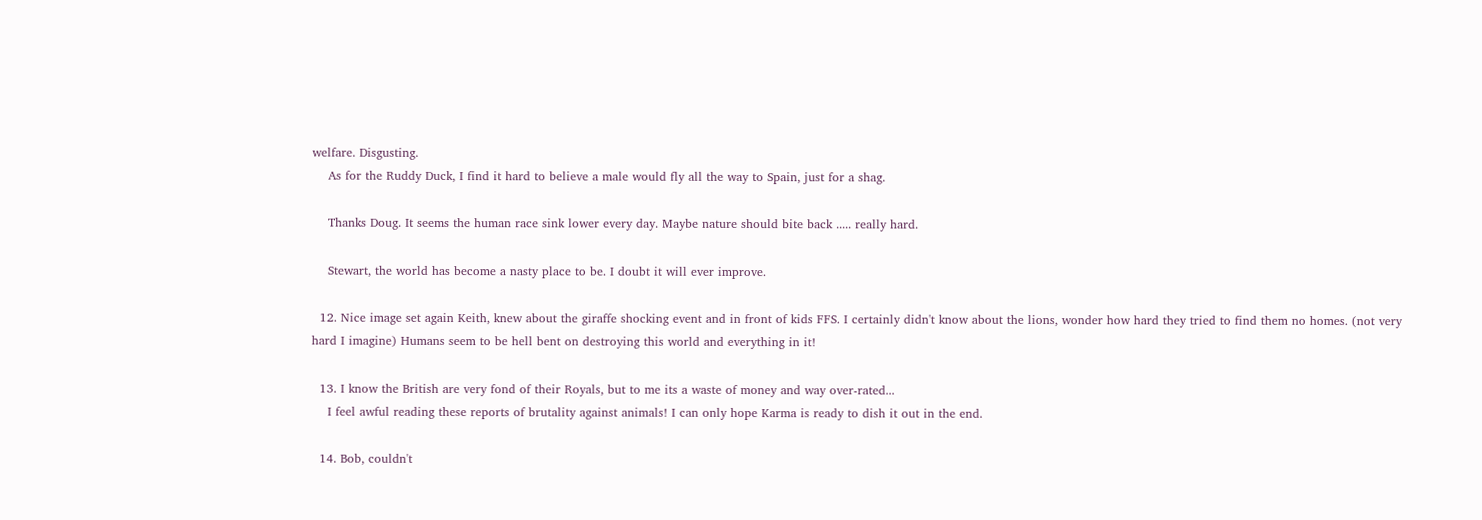welfare. Disgusting.
    As for the Ruddy Duck, I find it hard to believe a male would fly all the way to Spain, just for a shag.

    Thanks Doug. It seems the human race sink lower every day. Maybe nature should bite back ..... really hard.

    Stewart, the world has become a nasty place to be. I doubt it will ever improve.

  12. Nice image set again Keith, knew about the giraffe shocking event and in front of kids FFS. I certainly didn't know about the lions, wonder how hard they tried to find them no homes. (not very hard I imagine) Humans seem to be hell bent on destroying this world and everything in it!

  13. I know the British are very fond of their Royals, but to me its a waste of money and way over-rated...
    I feel awful reading these reports of brutality against animals! I can only hope Karma is ready to dish it out in the end.

  14. Bob, couldn't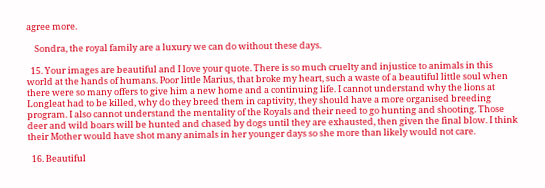agree more.

    Sondra, the royal family are a luxury we can do without these days.

  15. Your images are beautiful and I love your quote. There is so much cruelty and injustice to animals in this world at the hands of humans. Poor little Marius, that broke my heart, such a waste of a beautiful little soul when there were so many offers to give him a new home and a continuing life. I cannot understand why the lions at Longleat had to be killed, why do they breed them in captivity, they should have a more organised breeding program. I also cannot understand the mentality of the Royals and their need to go hunting and shooting. Those deer and wild boars will be hunted and chased by dogs until they are exhausted, then given the final blow. I think their Mother would have shot many animals in her younger days so she more than likely would not care.

  16. Beautiful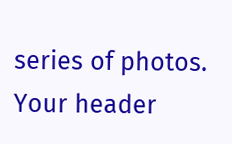series of photos. Your header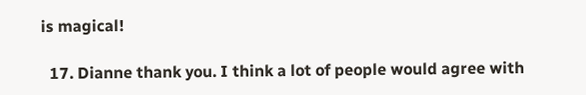is magical!

  17. Dianne thank you. I think a lot of people would agree with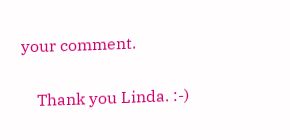your comment.

    Thank you Linda. :-)